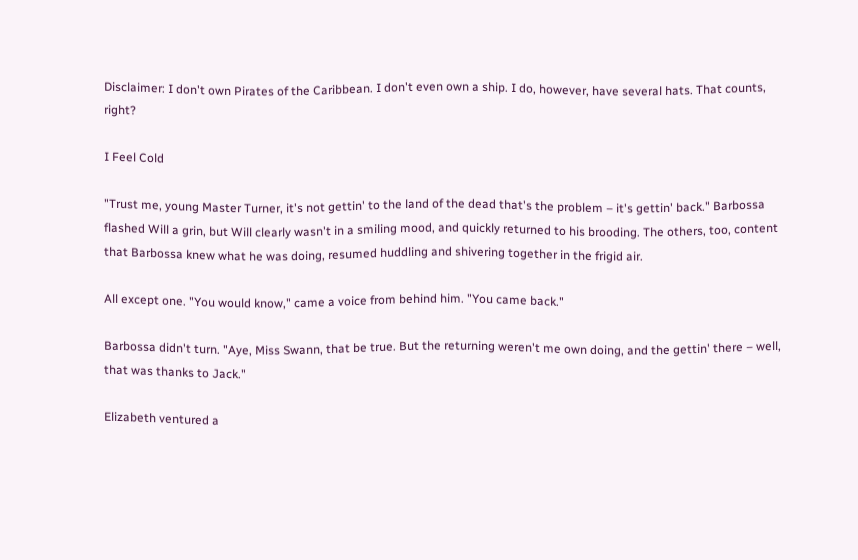Disclaimer: I don't own Pirates of the Caribbean. I don't even own a ship. I do, however, have several hats. That counts, right?

I Feel Cold

"Trust me, young Master Turner, it's not gettin' to the land of the dead that's the problem – it's gettin' back." Barbossa flashed Will a grin, but Will clearly wasn't in a smiling mood, and quickly returned to his brooding. The others, too, content that Barbossa knew what he was doing, resumed huddling and shivering together in the frigid air.

All except one. "You would know," came a voice from behind him. "You came back."

Barbossa didn't turn. "Aye, Miss Swann, that be true. But the returning weren't me own doing, and the gettin' there – well, that was thanks to Jack."

Elizabeth ventured a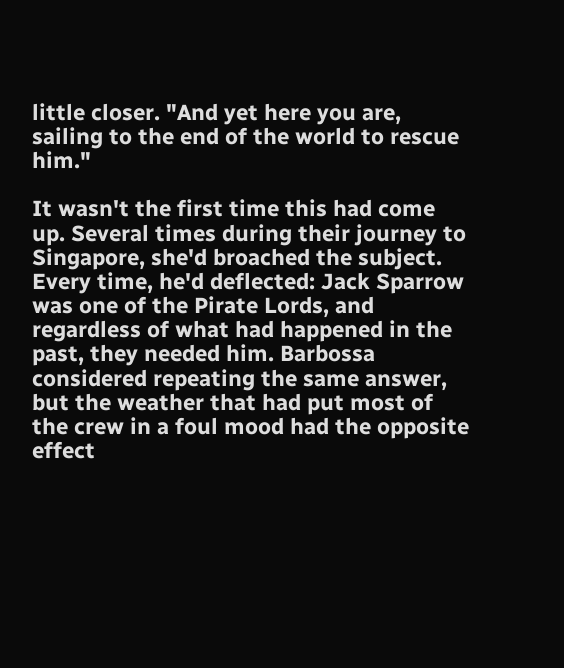little closer. "And yet here you are, sailing to the end of the world to rescue him."

It wasn't the first time this had come up. Several times during their journey to Singapore, she'd broached the subject. Every time, he'd deflected: Jack Sparrow was one of the Pirate Lords, and regardless of what had happened in the past, they needed him. Barbossa considered repeating the same answer, but the weather that had put most of the crew in a foul mood had the opposite effect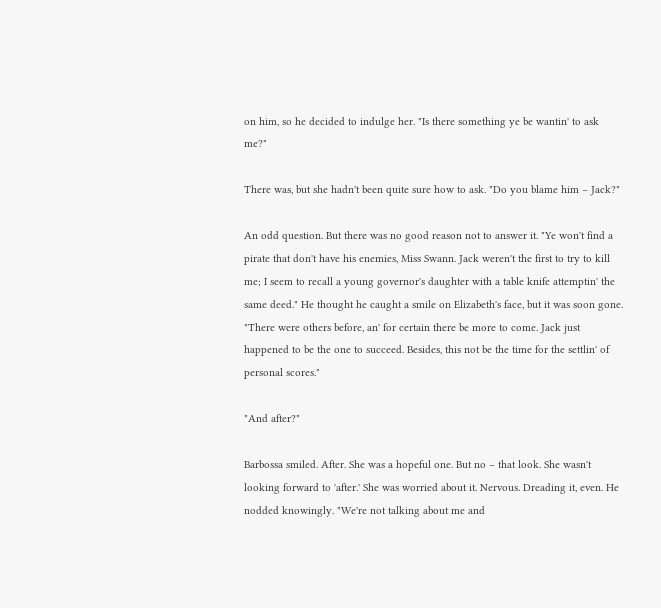on him, so he decided to indulge her. "Is there something ye be wantin' to ask me?"

There was, but she hadn't been quite sure how to ask. "Do you blame him – Jack?"

An odd question. But there was no good reason not to answer it. "Ye won't find a pirate that don't have his enemies, Miss Swann. Jack weren't the first to try to kill me; I seem to recall a young governor's daughter with a table knife attemptin' the same deed." He thought he caught a smile on Elizabeth's face, but it was soon gone. "There were others before, an' for certain there be more to come. Jack just happened to be the one to succeed. Besides, this not be the time for the settlin' of personal scores."

"And after?"

Barbossa smiled. After. She was a hopeful one. But no – that look. She wasn't looking forward to 'after.' She was worried about it. Nervous. Dreading it, even. He nodded knowingly. "We're not talking about me and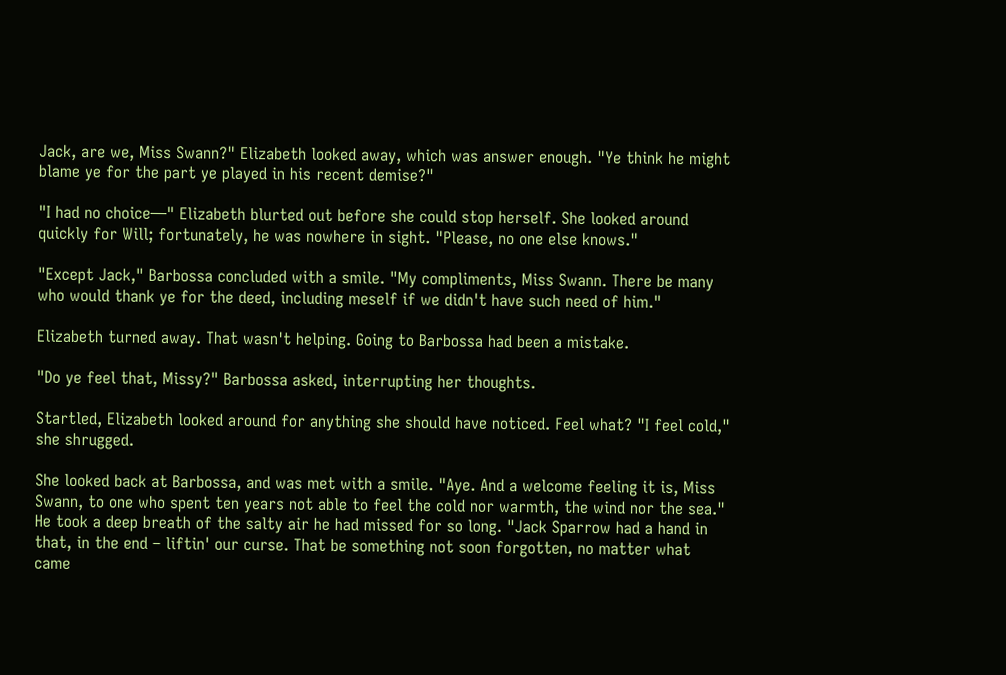Jack, are we, Miss Swann?" Elizabeth looked away, which was answer enough. "Ye think he might blame ye for the part ye played in his recent demise?"

"I had no choice—" Elizabeth blurted out before she could stop herself. She looked around quickly for Will; fortunately, he was nowhere in sight. "Please, no one else knows."

"Except Jack," Barbossa concluded with a smile. "My compliments, Miss Swann. There be many who would thank ye for the deed, including meself if we didn't have such need of him."

Elizabeth turned away. That wasn't helping. Going to Barbossa had been a mistake.

"Do ye feel that, Missy?" Barbossa asked, interrupting her thoughts.

Startled, Elizabeth looked around for anything she should have noticed. Feel what? "I feel cold," she shrugged.

She looked back at Barbossa, and was met with a smile. "Aye. And a welcome feeling it is, Miss Swann, to one who spent ten years not able to feel the cold nor warmth, the wind nor the sea." He took a deep breath of the salty air he had missed for so long. "Jack Sparrow had a hand in that, in the end – liftin' our curse. That be something not soon forgotten, no matter what came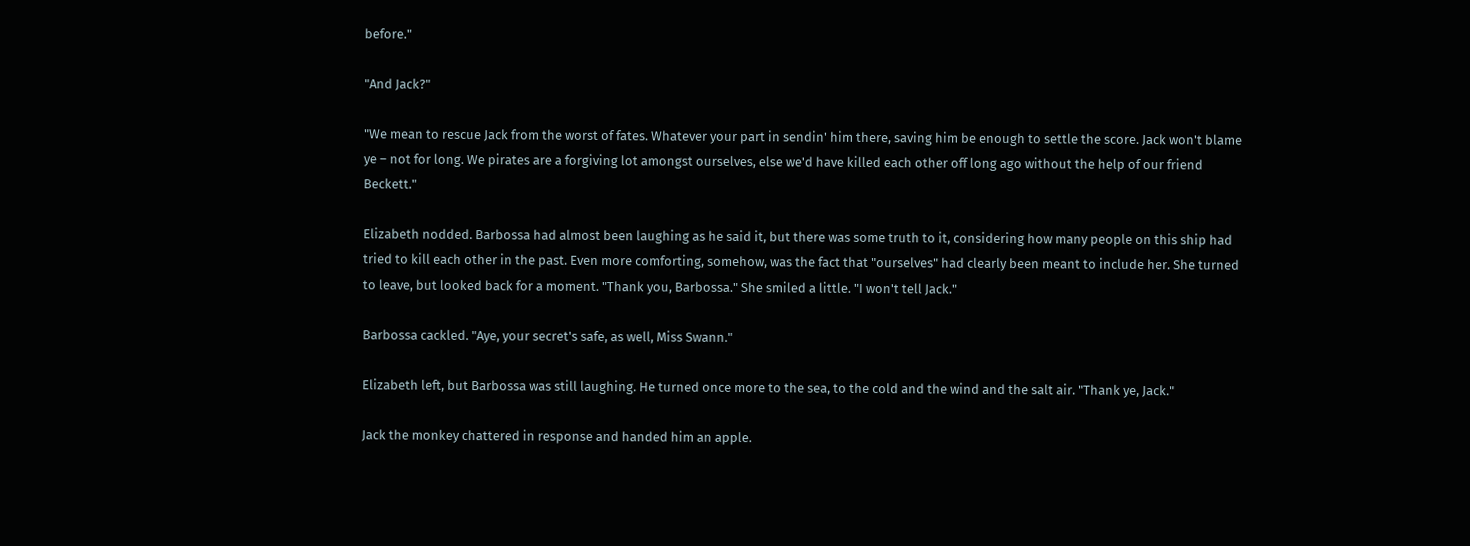before."

"And Jack?"

"We mean to rescue Jack from the worst of fates. Whatever your part in sendin' him there, saving him be enough to settle the score. Jack won't blame ye – not for long. We pirates are a forgiving lot amongst ourselves, else we'd have killed each other off long ago without the help of our friend Beckett."

Elizabeth nodded. Barbossa had almost been laughing as he said it, but there was some truth to it, considering how many people on this ship had tried to kill each other in the past. Even more comforting, somehow, was the fact that "ourselves" had clearly been meant to include her. She turned to leave, but looked back for a moment. "Thank you, Barbossa." She smiled a little. "I won't tell Jack."

Barbossa cackled. "Aye, your secret's safe, as well, Miss Swann."

Elizabeth left, but Barbossa was still laughing. He turned once more to the sea, to the cold and the wind and the salt air. "Thank ye, Jack."

Jack the monkey chattered in response and handed him an apple.